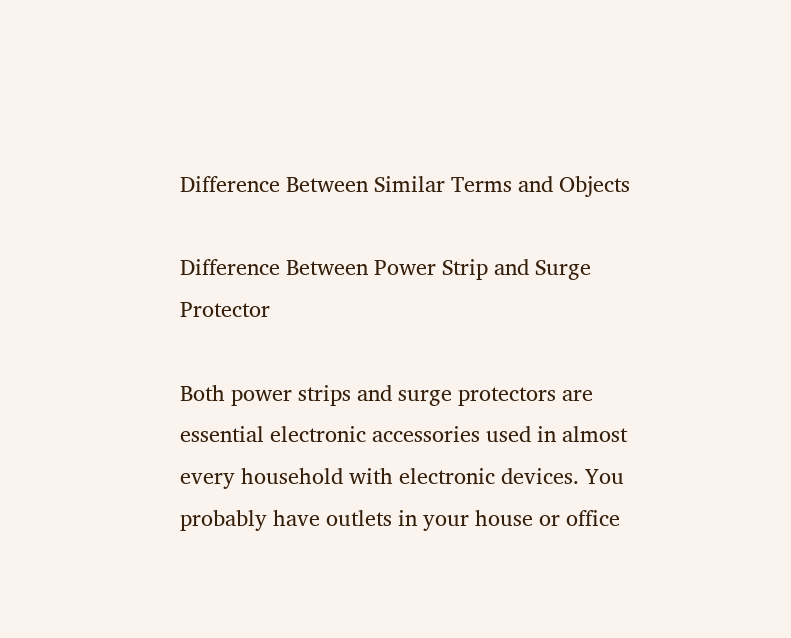Difference Between Similar Terms and Objects

Difference Between Power Strip and Surge Protector

Both power strips and surge protectors are essential electronic accessories used in almost every household with electronic devices. You probably have outlets in your house or office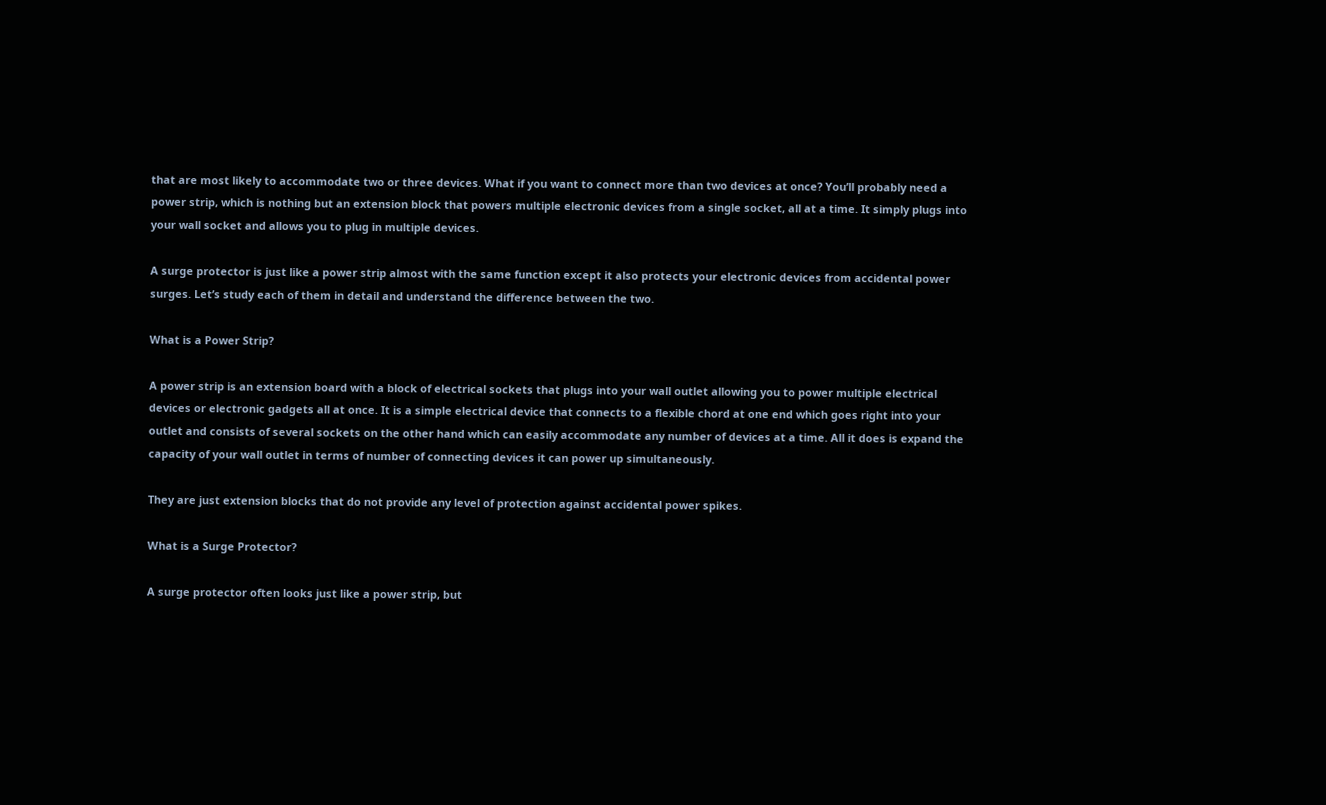that are most likely to accommodate two or three devices. What if you want to connect more than two devices at once? You’ll probably need a power strip, which is nothing but an extension block that powers multiple electronic devices from a single socket, all at a time. It simply plugs into your wall socket and allows you to plug in multiple devices.

A surge protector is just like a power strip almost with the same function except it also protects your electronic devices from accidental power surges. Let’s study each of them in detail and understand the difference between the two.

What is a Power Strip?

A power strip is an extension board with a block of electrical sockets that plugs into your wall outlet allowing you to power multiple electrical devices or electronic gadgets all at once. It is a simple electrical device that connects to a flexible chord at one end which goes right into your outlet and consists of several sockets on the other hand which can easily accommodate any number of devices at a time. All it does is expand the capacity of your wall outlet in terms of number of connecting devices it can power up simultaneously.

They are just extension blocks that do not provide any level of protection against accidental power spikes.

What is a Surge Protector?

A surge protector often looks just like a power strip, but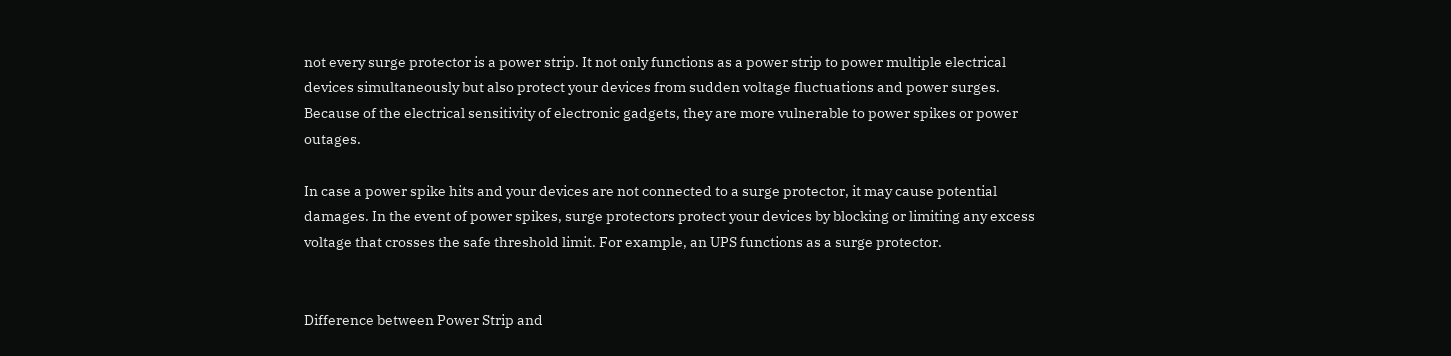not every surge protector is a power strip. It not only functions as a power strip to power multiple electrical devices simultaneously but also protect your devices from sudden voltage fluctuations and power surges. Because of the electrical sensitivity of electronic gadgets, they are more vulnerable to power spikes or power outages.

In case a power spike hits and your devices are not connected to a surge protector, it may cause potential damages. In the event of power spikes, surge protectors protect your devices by blocking or limiting any excess voltage that crosses the safe threshold limit. For example, an UPS functions as a surge protector.


Difference between Power Strip and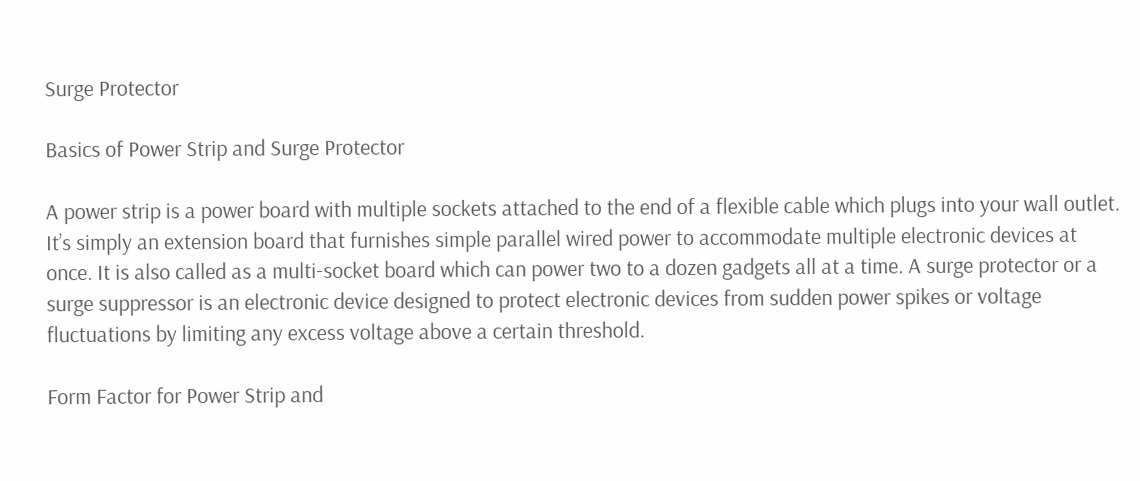Surge Protector

Basics of Power Strip and Surge Protector

A power strip is a power board with multiple sockets attached to the end of a flexible cable which plugs into your wall outlet. It’s simply an extension board that furnishes simple parallel wired power to accommodate multiple electronic devices at once. It is also called as a multi-socket board which can power two to a dozen gadgets all at a time. A surge protector or a surge suppressor is an electronic device designed to protect electronic devices from sudden power spikes or voltage fluctuations by limiting any excess voltage above a certain threshold.

Form Factor for Power Strip and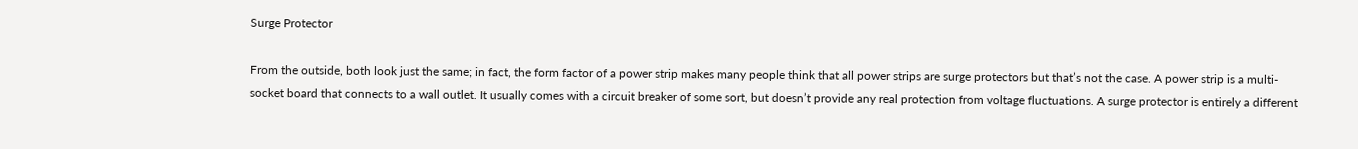Surge Protector

From the outside, both look just the same; in fact, the form factor of a power strip makes many people think that all power strips are surge protectors but that’s not the case. A power strip is a multi-socket board that connects to a wall outlet. It usually comes with a circuit breaker of some sort, but doesn’t provide any real protection from voltage fluctuations. A surge protector is entirely a different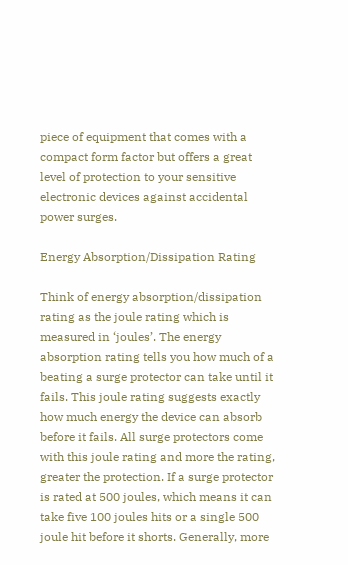piece of equipment that comes with a compact form factor but offers a great level of protection to your sensitive electronic devices against accidental power surges.

Energy Absorption/Dissipation Rating

Think of energy absorption/dissipation rating as the joule rating which is measured in ‘joules’. The energy absorption rating tells you how much of a beating a surge protector can take until it fails. This joule rating suggests exactly how much energy the device can absorb before it fails. All surge protectors come with this joule rating and more the rating, greater the protection. If a surge protector is rated at 500 joules, which means it can take five 100 joules hits or a single 500 joule hit before it shorts. Generally, more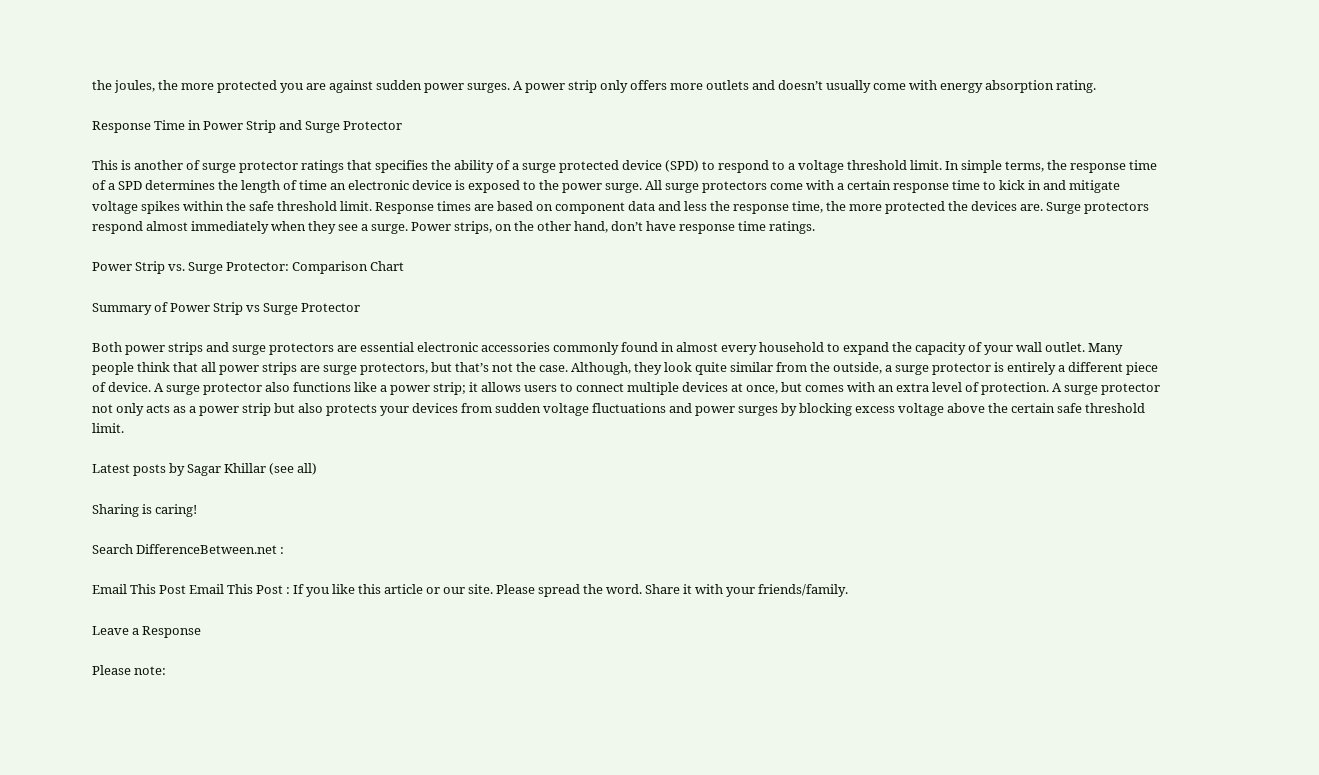the joules, the more protected you are against sudden power surges. A power strip only offers more outlets and doesn’t usually come with energy absorption rating.

Response Time in Power Strip and Surge Protector

This is another of surge protector ratings that specifies the ability of a surge protected device (SPD) to respond to a voltage threshold limit. In simple terms, the response time of a SPD determines the length of time an electronic device is exposed to the power surge. All surge protectors come with a certain response time to kick in and mitigate voltage spikes within the safe threshold limit. Response times are based on component data and less the response time, the more protected the devices are. Surge protectors respond almost immediately when they see a surge. Power strips, on the other hand, don’t have response time ratings.

Power Strip vs. Surge Protector: Comparison Chart

Summary of Power Strip vs Surge Protector

Both power strips and surge protectors are essential electronic accessories commonly found in almost every household to expand the capacity of your wall outlet. Many people think that all power strips are surge protectors, but that’s not the case. Although, they look quite similar from the outside, a surge protector is entirely a different piece of device. A surge protector also functions like a power strip; it allows users to connect multiple devices at once, but comes with an extra level of protection. A surge protector not only acts as a power strip but also protects your devices from sudden voltage fluctuations and power surges by blocking excess voltage above the certain safe threshold limit.

Latest posts by Sagar Khillar (see all)

Sharing is caring!

Search DifferenceBetween.net :

Email This Post Email This Post : If you like this article or our site. Please spread the word. Share it with your friends/family.

Leave a Response

Please note: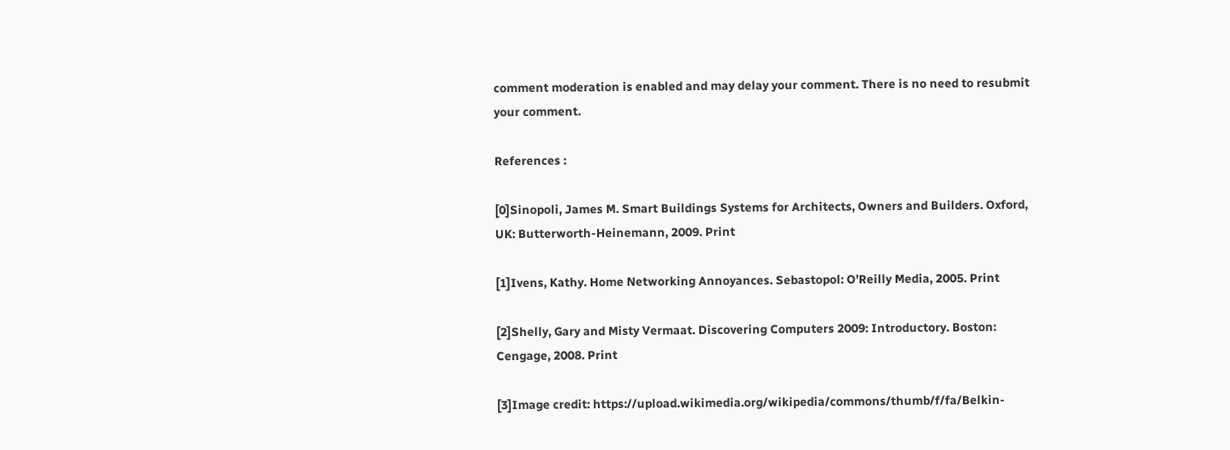comment moderation is enabled and may delay your comment. There is no need to resubmit your comment.

References :

[0]Sinopoli, James M. Smart Buildings Systems for Architects, Owners and Builders. Oxford, UK: Butterworth-Heinemann, 2009. Print

[1]Ivens, Kathy. Home Networking Annoyances. Sebastopol: O’Reilly Media, 2005. Print

[2]Shelly, Gary and Misty Vermaat. Discovering Computers 2009: Introductory. Boston: Cengage, 2008. Print

[3]Image credit: https://upload.wikimedia.org/wikipedia/commons/thumb/f/fa/Belkin-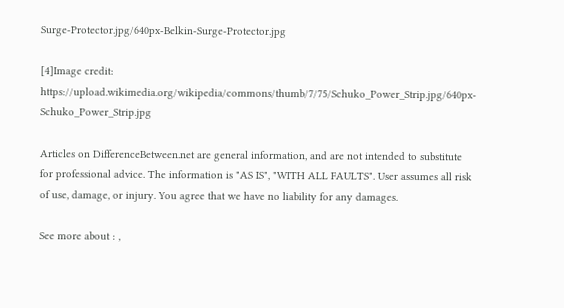Surge-Protector.jpg/640px-Belkin-Surge-Protector.jpg

[4]Image credit: https://upload.wikimedia.org/wikipedia/commons/thumb/7/75/Schuko_Power_Strip.jpg/640px-Schuko_Power_Strip.jpg

Articles on DifferenceBetween.net are general information, and are not intended to substitute for professional advice. The information is "AS IS", "WITH ALL FAULTS". User assumes all risk of use, damage, or injury. You agree that we have no liability for any damages.

See more about : ,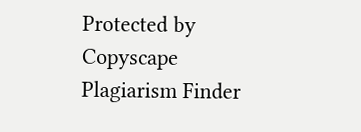Protected by Copyscape Plagiarism Finder